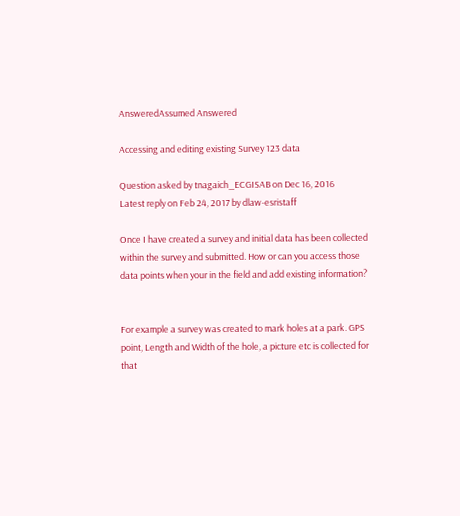AnsweredAssumed Answered

Accessing and editing existing Survey 123 data

Question asked by tnagaich_ECGISAB on Dec 16, 2016
Latest reply on Feb 24, 2017 by dlaw-esristaff

Once I have created a survey and initial data has been collected within the survey and submitted. How or can you access those data points when your in the field and add existing information?


For example a survey was created to mark holes at a park. GPS point, Length and Width of the hole, a picture etc is collected for that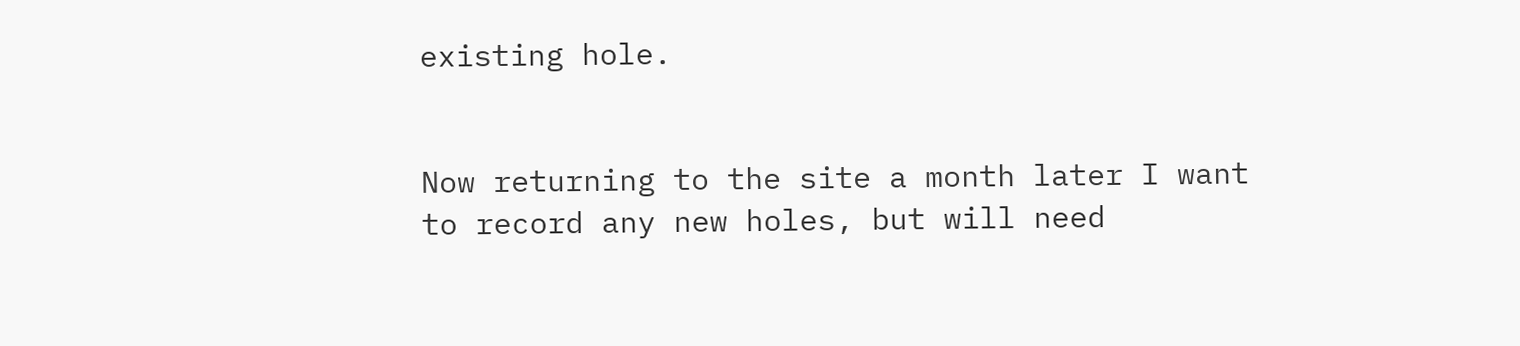existing hole.


Now returning to the site a month later I want to record any new holes, but will need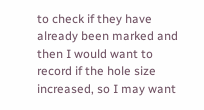to check if they have already been marked and then I would want to record if the hole size increased, so I may want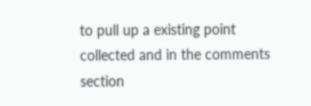to pull up a existing point collected and in the comments section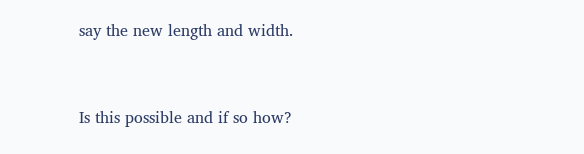say the new length and width.


Is this possible and if so how?